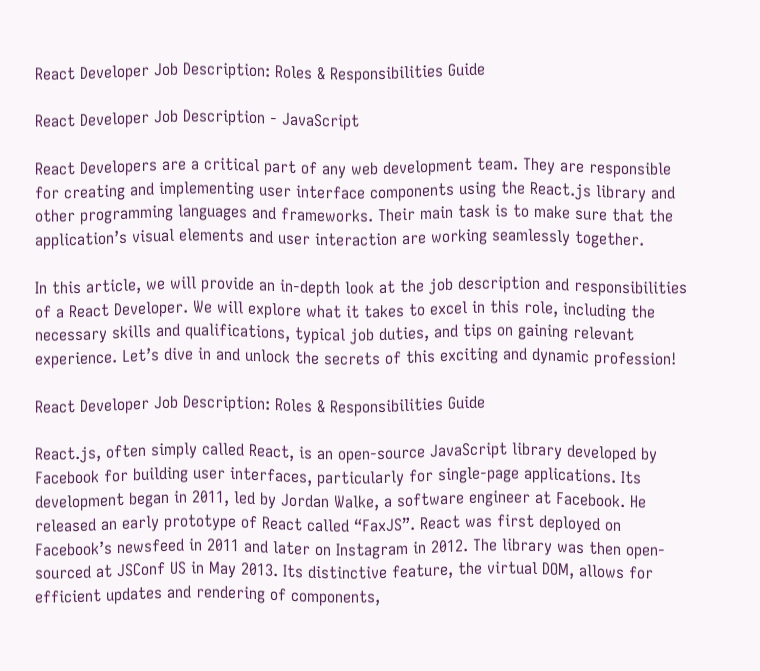React Developer Job Description: Roles & Responsibilities Guide

React Developer Job Description - JavaScript

React Developers are a critical part of any web development team. They are responsible for creating and implementing user interface components using the React.js library and other programming languages and frameworks. Their main task is to make sure that the application’s visual elements and user interaction are working seamlessly together.

In this article, we will provide an in-depth look at the job description and responsibilities of a React Developer. We will explore what it takes to excel in this role, including the necessary skills and qualifications, typical job duties, and tips on gaining relevant experience. Let’s dive in and unlock the secrets of this exciting and dynamic profession!

React Developer Job Description: Roles & Responsibilities Guide

React.js, often simply called React, is an open-source JavaScript library developed by Facebook for building user interfaces, particularly for single-page applications. Its development began in 2011, led by Jordan Walke, a software engineer at Facebook. He released an early prototype of React called “FaxJS”. React was first deployed on Facebook’s newsfeed in 2011 and later on Instagram in 2012. The library was then open-sourced at JSConf US in May 2013. Its distinctive feature, the virtual DOM, allows for efficient updates and rendering of components,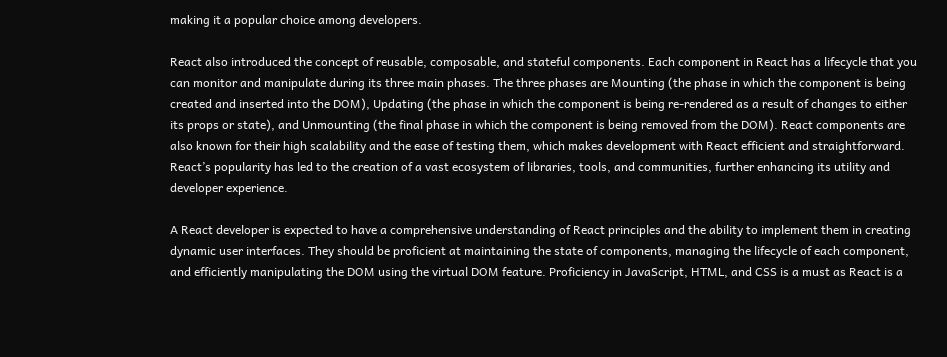making it a popular choice among developers.

React also introduced the concept of reusable, composable, and stateful components. Each component in React has a lifecycle that you can monitor and manipulate during its three main phases. The three phases are Mounting (the phase in which the component is being created and inserted into the DOM), Updating (the phase in which the component is being re-rendered as a result of changes to either its props or state), and Unmounting (the final phase in which the component is being removed from the DOM). React components are also known for their high scalability and the ease of testing them, which makes development with React efficient and straightforward. React’s popularity has led to the creation of a vast ecosystem of libraries, tools, and communities, further enhancing its utility and developer experience.

A React developer is expected to have a comprehensive understanding of React principles and the ability to implement them in creating dynamic user interfaces. They should be proficient at maintaining the state of components, managing the lifecycle of each component, and efficiently manipulating the DOM using the virtual DOM feature. Proficiency in JavaScript, HTML, and CSS is a must as React is a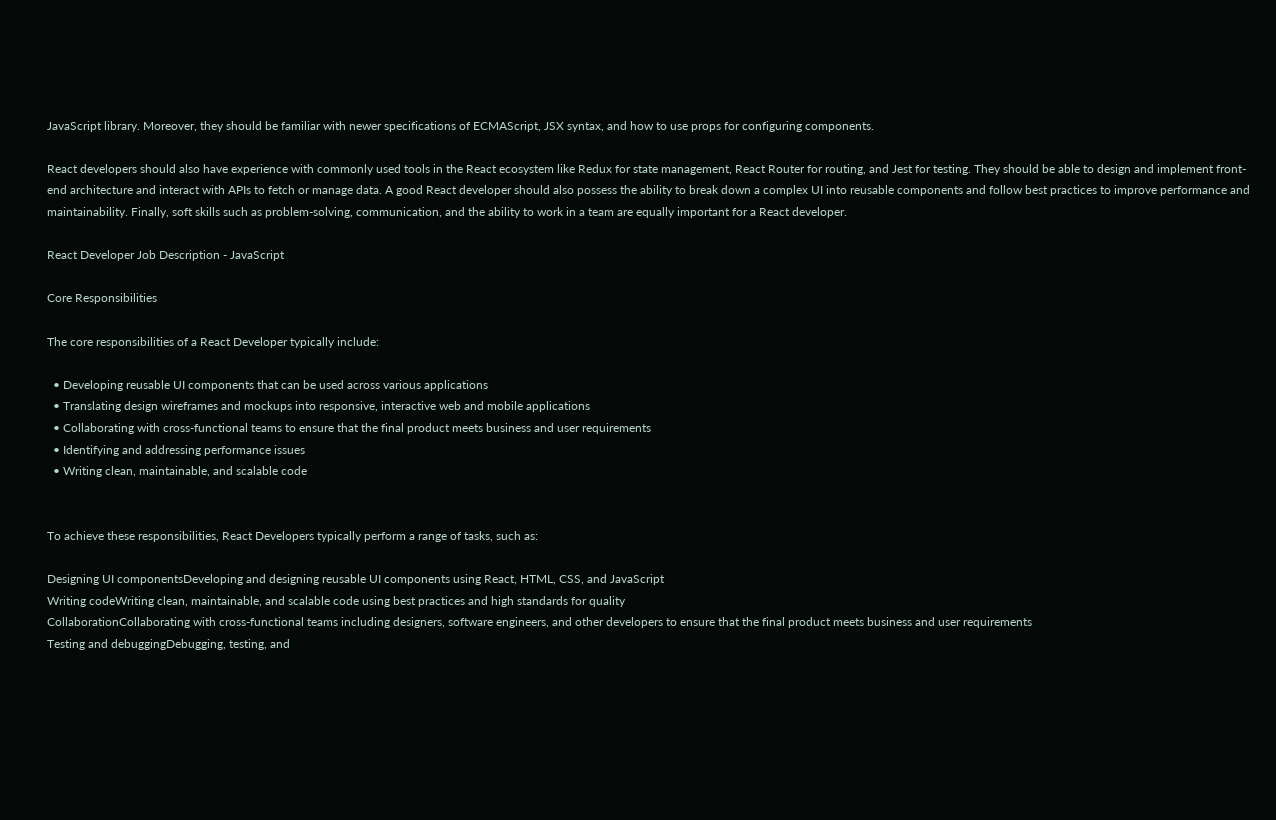JavaScript library. Moreover, they should be familiar with newer specifications of ECMAScript, JSX syntax, and how to use props for configuring components.

React developers should also have experience with commonly used tools in the React ecosystem like Redux for state management, React Router for routing, and Jest for testing. They should be able to design and implement front-end architecture and interact with APIs to fetch or manage data. A good React developer should also possess the ability to break down a complex UI into reusable components and follow best practices to improve performance and maintainability. Finally, soft skills such as problem-solving, communication, and the ability to work in a team are equally important for a React developer.

React Developer Job Description - JavaScript

Core Responsibilities

The core responsibilities of a React Developer typically include:

  • Developing reusable UI components that can be used across various applications
  • Translating design wireframes and mockups into responsive, interactive web and mobile applications
  • Collaborating with cross-functional teams to ensure that the final product meets business and user requirements
  • Identifying and addressing performance issues
  • Writing clean, maintainable, and scalable code


To achieve these responsibilities, React Developers typically perform a range of tasks, such as:

Designing UI componentsDeveloping and designing reusable UI components using React, HTML, CSS, and JavaScript
Writing codeWriting clean, maintainable, and scalable code using best practices and high standards for quality
CollaborationCollaborating with cross-functional teams including designers, software engineers, and other developers to ensure that the final product meets business and user requirements
Testing and debuggingDebugging, testing, and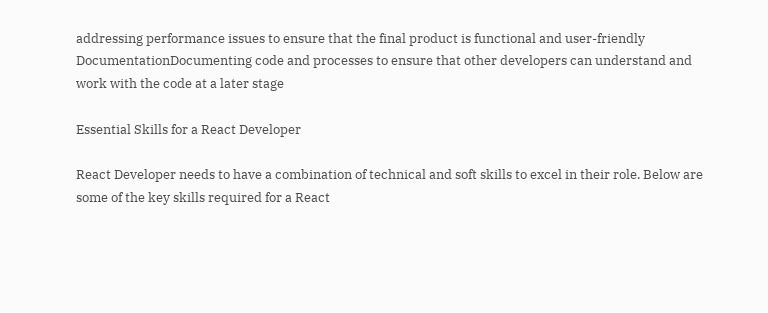addressing performance issues to ensure that the final product is functional and user-friendly
DocumentationDocumenting code and processes to ensure that other developers can understand and work with the code at a later stage

Essential Skills for a React Developer

React Developer needs to have a combination of technical and soft skills to excel in their role. Below are some of the key skills required for a React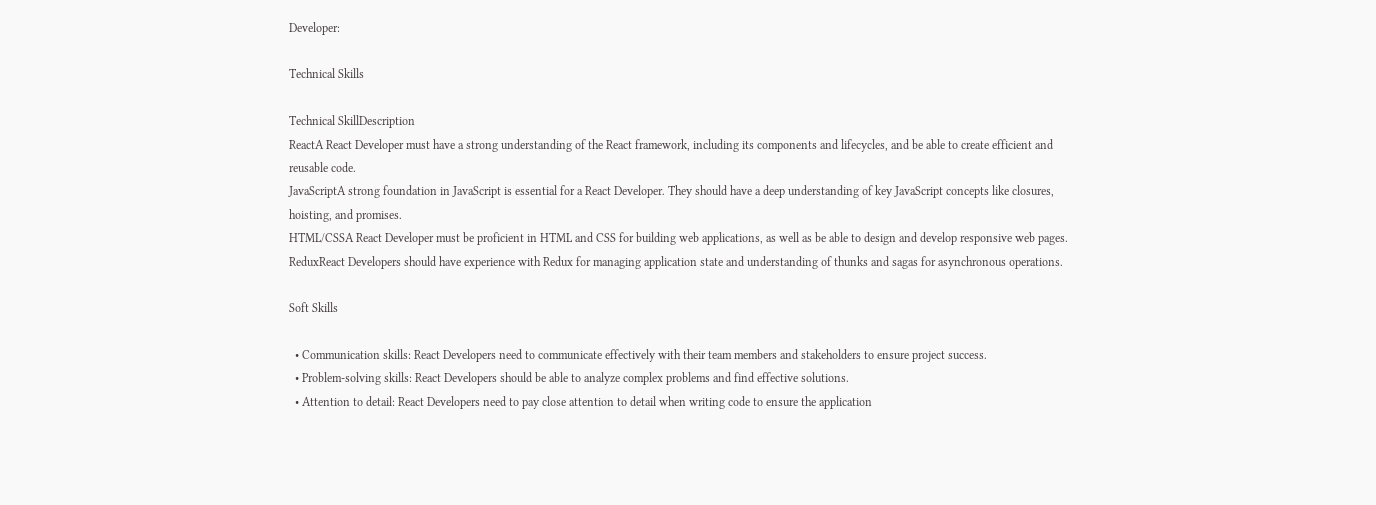Developer:

Technical Skills

Technical SkillDescription
ReactA React Developer must have a strong understanding of the React framework, including its components and lifecycles, and be able to create efficient and reusable code.
JavaScriptA strong foundation in JavaScript is essential for a React Developer. They should have a deep understanding of key JavaScript concepts like closures, hoisting, and promises.
HTML/CSSA React Developer must be proficient in HTML and CSS for building web applications, as well as be able to design and develop responsive web pages.
ReduxReact Developers should have experience with Redux for managing application state and understanding of thunks and sagas for asynchronous operations.

Soft Skills

  • Communication skills: React Developers need to communicate effectively with their team members and stakeholders to ensure project success.
  • Problem-solving skills: React Developers should be able to analyze complex problems and find effective solutions.
  • Attention to detail: React Developers need to pay close attention to detail when writing code to ensure the application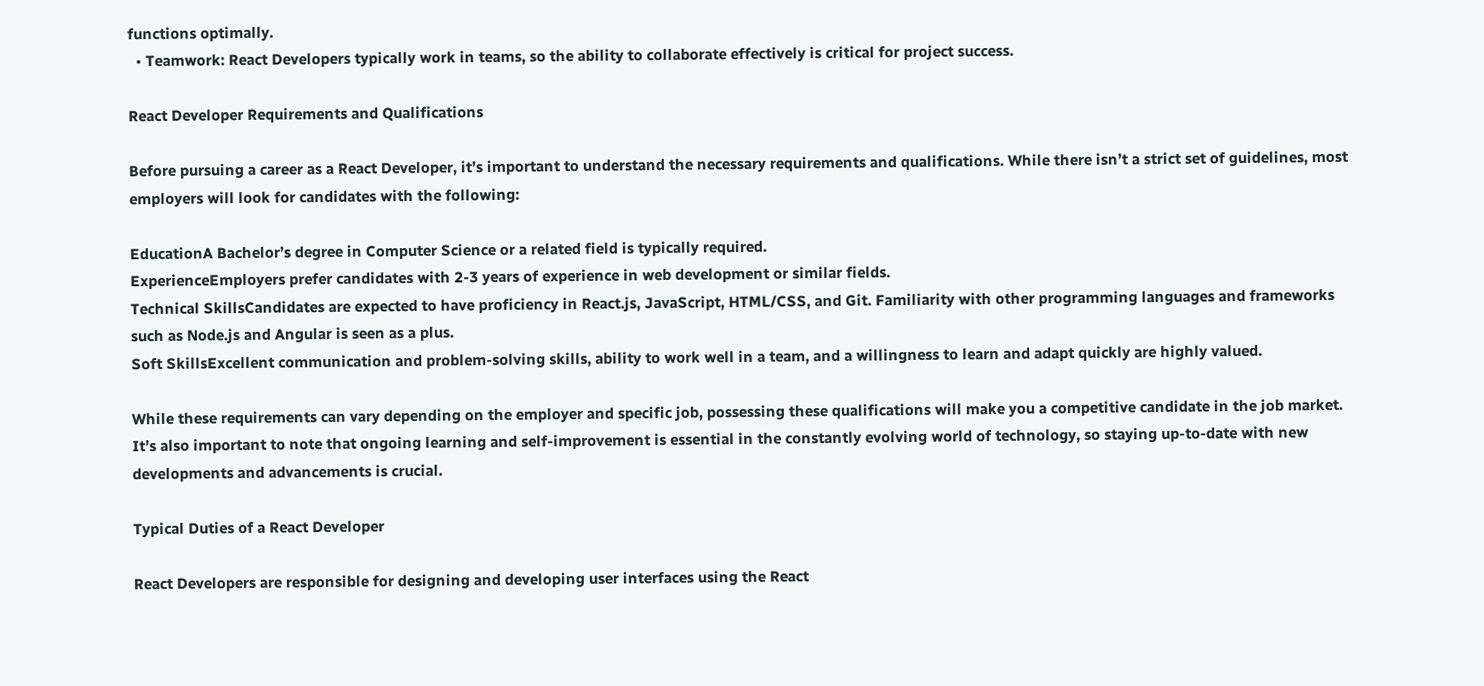functions optimally.
  • Teamwork: React Developers typically work in teams, so the ability to collaborate effectively is critical for project success.

React Developer Requirements and Qualifications

Before pursuing a career as a React Developer, it’s important to understand the necessary requirements and qualifications. While there isn’t a strict set of guidelines, most employers will look for candidates with the following:

EducationA Bachelor’s degree in Computer Science or a related field is typically required.
ExperienceEmployers prefer candidates with 2-3 years of experience in web development or similar fields.
Technical SkillsCandidates are expected to have proficiency in React.js, JavaScript, HTML/CSS, and Git. Familiarity with other programming languages and frameworks such as Node.js and Angular is seen as a plus.
Soft SkillsExcellent communication and problem-solving skills, ability to work well in a team, and a willingness to learn and adapt quickly are highly valued.

While these requirements can vary depending on the employer and specific job, possessing these qualifications will make you a competitive candidate in the job market. It’s also important to note that ongoing learning and self-improvement is essential in the constantly evolving world of technology, so staying up-to-date with new developments and advancements is crucial.

Typical Duties of a React Developer

React Developers are responsible for designing and developing user interfaces using the React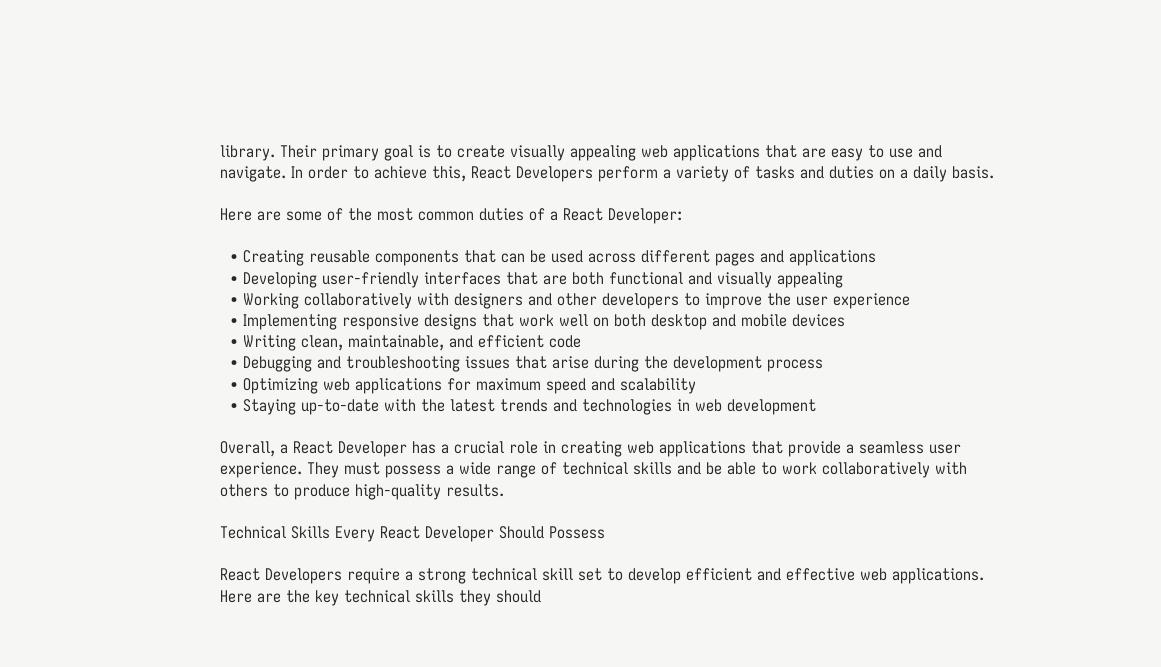library. Their primary goal is to create visually appealing web applications that are easy to use and navigate. In order to achieve this, React Developers perform a variety of tasks and duties on a daily basis.

Here are some of the most common duties of a React Developer:

  • Creating reusable components that can be used across different pages and applications
  • Developing user-friendly interfaces that are both functional and visually appealing
  • Working collaboratively with designers and other developers to improve the user experience
  • Implementing responsive designs that work well on both desktop and mobile devices
  • Writing clean, maintainable, and efficient code
  • Debugging and troubleshooting issues that arise during the development process
  • Optimizing web applications for maximum speed and scalability
  • Staying up-to-date with the latest trends and technologies in web development

Overall, a React Developer has a crucial role in creating web applications that provide a seamless user experience. They must possess a wide range of technical skills and be able to work collaboratively with others to produce high-quality results.

Technical Skills Every React Developer Should Possess

React Developers require a strong technical skill set to develop efficient and effective web applications. Here are the key technical skills they should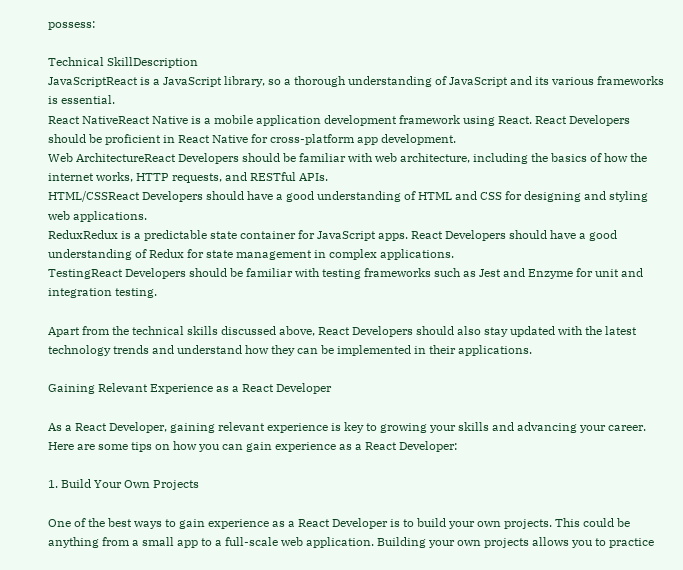possess:

Technical SkillDescription
JavaScriptReact is a JavaScript library, so a thorough understanding of JavaScript and its various frameworks is essential.
React NativeReact Native is a mobile application development framework using React. React Developers should be proficient in React Native for cross-platform app development.
Web ArchitectureReact Developers should be familiar with web architecture, including the basics of how the internet works, HTTP requests, and RESTful APIs.
HTML/CSSReact Developers should have a good understanding of HTML and CSS for designing and styling web applications.
ReduxRedux is a predictable state container for JavaScript apps. React Developers should have a good understanding of Redux for state management in complex applications.
TestingReact Developers should be familiar with testing frameworks such as Jest and Enzyme for unit and integration testing.

Apart from the technical skills discussed above, React Developers should also stay updated with the latest technology trends and understand how they can be implemented in their applications.

Gaining Relevant Experience as a React Developer

As a React Developer, gaining relevant experience is key to growing your skills and advancing your career. Here are some tips on how you can gain experience as a React Developer:

1. Build Your Own Projects

One of the best ways to gain experience as a React Developer is to build your own projects. This could be anything from a small app to a full-scale web application. Building your own projects allows you to practice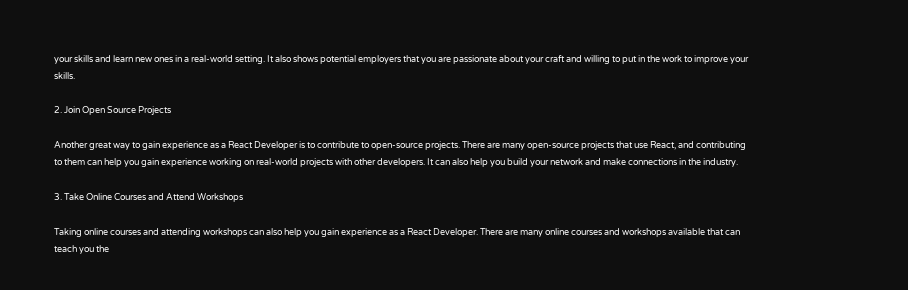your skills and learn new ones in a real-world setting. It also shows potential employers that you are passionate about your craft and willing to put in the work to improve your skills.

2. Join Open Source Projects

Another great way to gain experience as a React Developer is to contribute to open-source projects. There are many open-source projects that use React, and contributing to them can help you gain experience working on real-world projects with other developers. It can also help you build your network and make connections in the industry.

3. Take Online Courses and Attend Workshops

Taking online courses and attending workshops can also help you gain experience as a React Developer. There are many online courses and workshops available that can teach you the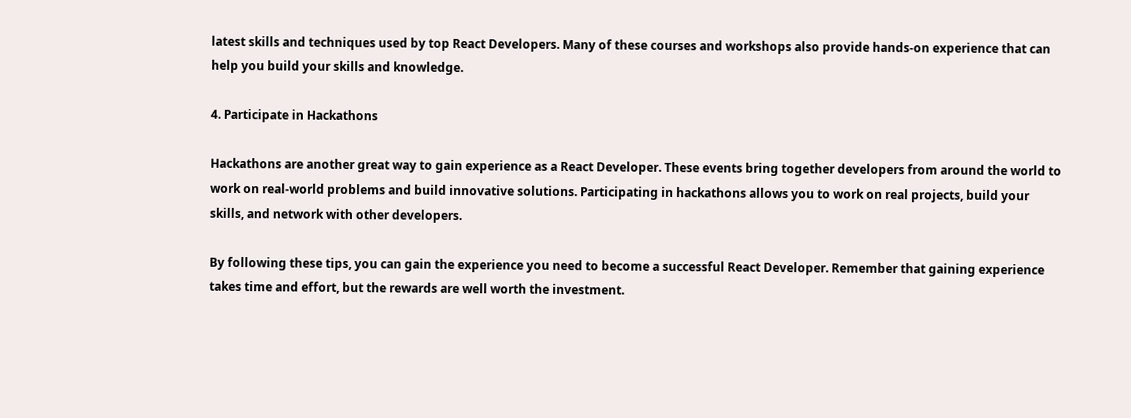latest skills and techniques used by top React Developers. Many of these courses and workshops also provide hands-on experience that can help you build your skills and knowledge.

4. Participate in Hackathons

Hackathons are another great way to gain experience as a React Developer. These events bring together developers from around the world to work on real-world problems and build innovative solutions. Participating in hackathons allows you to work on real projects, build your skills, and network with other developers.

By following these tips, you can gain the experience you need to become a successful React Developer. Remember that gaining experience takes time and effort, but the rewards are well worth the investment.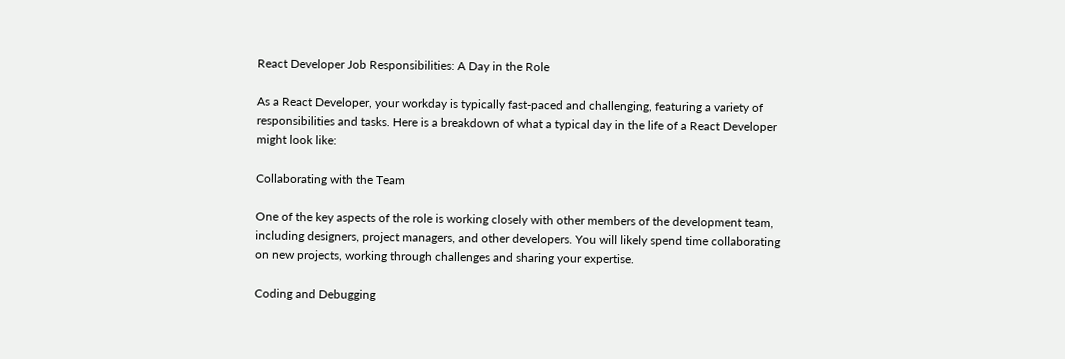React Developer Job Responsibilities: A Day in the Role

As a React Developer, your workday is typically fast-paced and challenging, featuring a variety of responsibilities and tasks. Here is a breakdown of what a typical day in the life of a React Developer might look like:

Collaborating with the Team

One of the key aspects of the role is working closely with other members of the development team, including designers, project managers, and other developers. You will likely spend time collaborating on new projects, working through challenges and sharing your expertise.

Coding and Debugging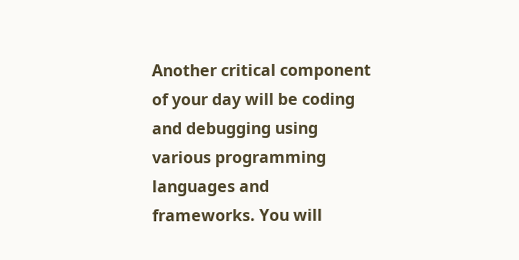Another critical component of your day will be coding and debugging using various programming languages and frameworks. You will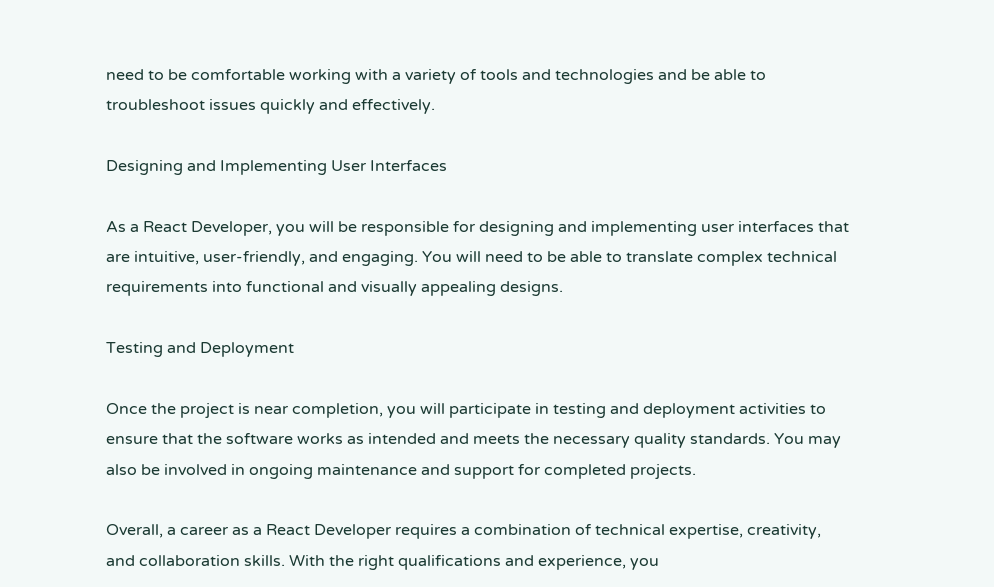need to be comfortable working with a variety of tools and technologies and be able to troubleshoot issues quickly and effectively.

Designing and Implementing User Interfaces

As a React Developer, you will be responsible for designing and implementing user interfaces that are intuitive, user-friendly, and engaging. You will need to be able to translate complex technical requirements into functional and visually appealing designs.

Testing and Deployment

Once the project is near completion, you will participate in testing and deployment activities to ensure that the software works as intended and meets the necessary quality standards. You may also be involved in ongoing maintenance and support for completed projects.

Overall, a career as a React Developer requires a combination of technical expertise, creativity, and collaboration skills. With the right qualifications and experience, you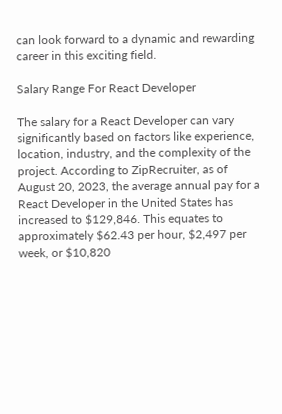can look forward to a dynamic and rewarding career in this exciting field.

Salary Range For React Developer

The salary for a React Developer can vary significantly based on factors like experience, location, industry, and the complexity of the project. According to ZipRecruiter, as of August 20, 2023, the average annual pay for a React Developer in the United States has increased to $129,846. This equates to approximately $62.43 per hour, $2,497 per week, or $10,820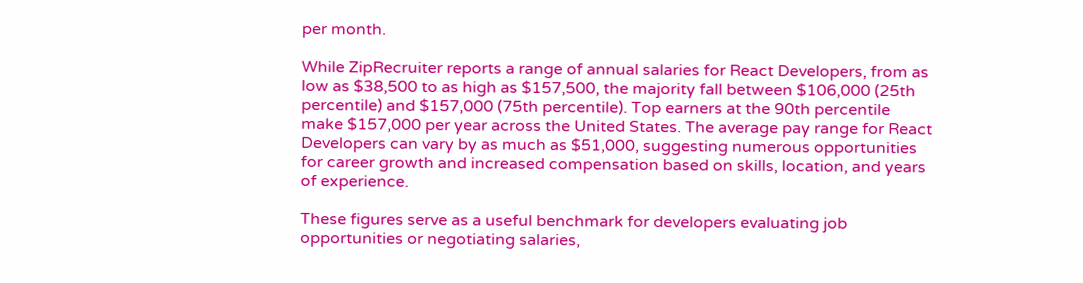per month.

While ZipRecruiter reports a range of annual salaries for React Developers, from as low as $38,500 to as high as $157,500, the majority fall between $106,000 (25th percentile) and $157,000 (75th percentile). Top earners at the 90th percentile make $157,000 per year across the United States. The average pay range for React Developers can vary by as much as $51,000, suggesting numerous opportunities for career growth and increased compensation based on skills, location, and years of experience.

These figures serve as a useful benchmark for developers evaluating job opportunities or negotiating salaries,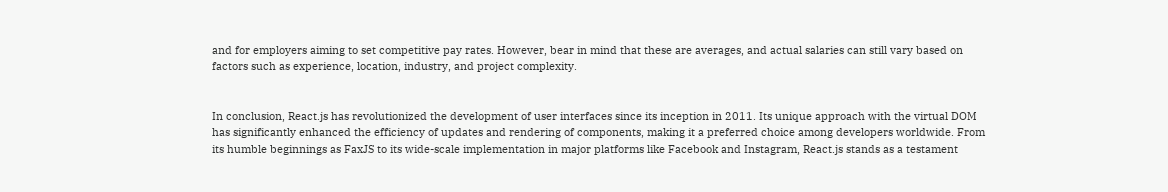and for employers aiming to set competitive pay rates. However, bear in mind that these are averages, and actual salaries can still vary based on factors such as experience, location, industry, and project complexity.


In conclusion, React.js has revolutionized the development of user interfaces since its inception in 2011. Its unique approach with the virtual DOM has significantly enhanced the efficiency of updates and rendering of components, making it a preferred choice among developers worldwide. From its humble beginnings as FaxJS to its wide-scale implementation in major platforms like Facebook and Instagram, React.js stands as a testament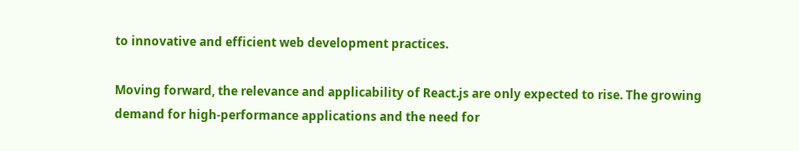to innovative and efficient web development practices.

Moving forward, the relevance and applicability of React.js are only expected to rise. The growing demand for high-performance applications and the need for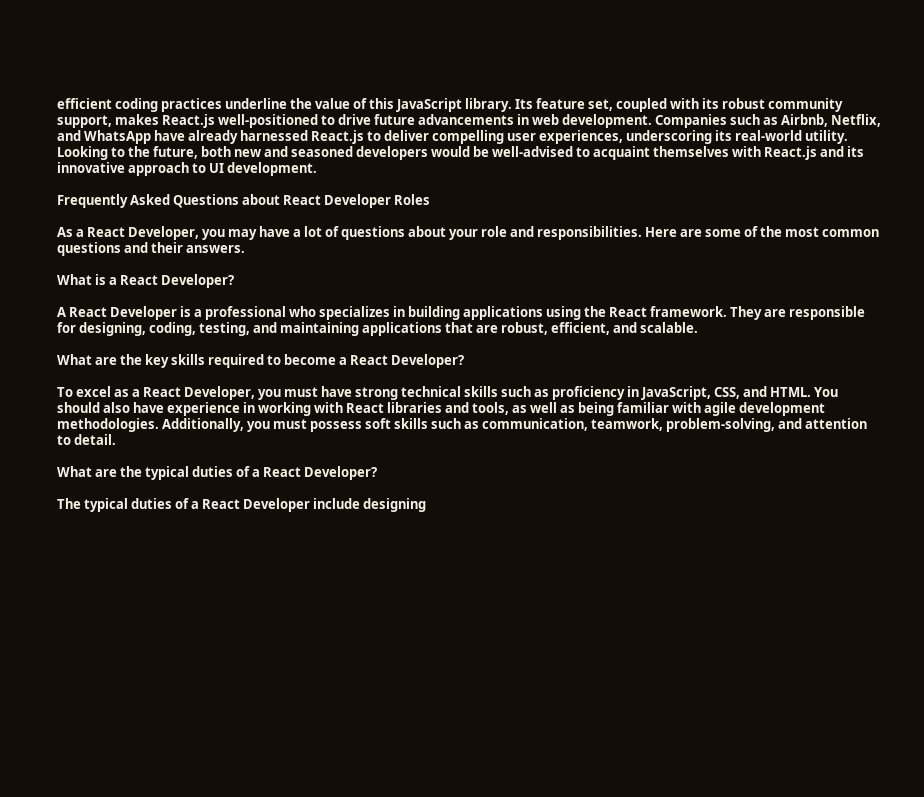efficient coding practices underline the value of this JavaScript library. Its feature set, coupled with its robust community support, makes React.js well-positioned to drive future advancements in web development. Companies such as Airbnb, Netflix, and WhatsApp have already harnessed React.js to deliver compelling user experiences, underscoring its real-world utility. Looking to the future, both new and seasoned developers would be well-advised to acquaint themselves with React.js and its innovative approach to UI development.

Frequently Asked Questions about React Developer Roles

As a React Developer, you may have a lot of questions about your role and responsibilities. Here are some of the most common questions and their answers.

What is a React Developer?

A React Developer is a professional who specializes in building applications using the React framework. They are responsible for designing, coding, testing, and maintaining applications that are robust, efficient, and scalable.

What are the key skills required to become a React Developer?

To excel as a React Developer, you must have strong technical skills such as proficiency in JavaScript, CSS, and HTML. You should also have experience in working with React libraries and tools, as well as being familiar with agile development methodologies. Additionally, you must possess soft skills such as communication, teamwork, problem-solving, and attention to detail.

What are the typical duties of a React Developer?

The typical duties of a React Developer include designing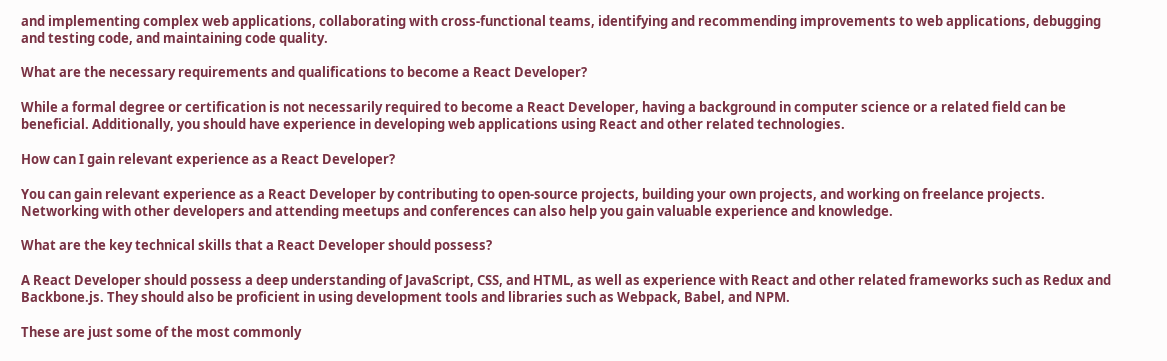and implementing complex web applications, collaborating with cross-functional teams, identifying and recommending improvements to web applications, debugging and testing code, and maintaining code quality.

What are the necessary requirements and qualifications to become a React Developer?

While a formal degree or certification is not necessarily required to become a React Developer, having a background in computer science or a related field can be beneficial. Additionally, you should have experience in developing web applications using React and other related technologies.

How can I gain relevant experience as a React Developer?

You can gain relevant experience as a React Developer by contributing to open-source projects, building your own projects, and working on freelance projects. Networking with other developers and attending meetups and conferences can also help you gain valuable experience and knowledge.

What are the key technical skills that a React Developer should possess?

A React Developer should possess a deep understanding of JavaScript, CSS, and HTML, as well as experience with React and other related frameworks such as Redux and Backbone.js. They should also be proficient in using development tools and libraries such as Webpack, Babel, and NPM.

These are just some of the most commonly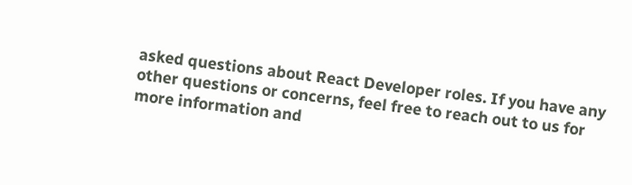asked questions about React Developer roles. If you have any other questions or concerns, feel free to reach out to us for more information and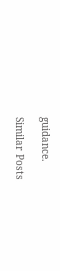guidance.

Similar Posts